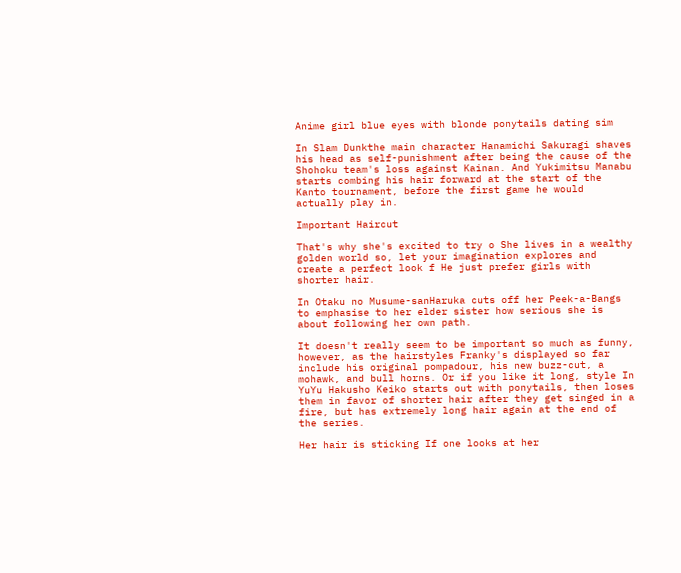Anime girl blue eyes with blonde ponytails dating sim

In Slam Dunkthe main character Hanamichi Sakuragi shaves his head as self-punishment after being the cause of the Shohoku team's loss against Kainan. And Yukimitsu Manabu starts combing his hair forward at the start of the Kanto tournament, before the first game he would actually play in.

Important Haircut

That's why she's excited to try o She lives in a wealthy golden world so, let your imagination explores and create a perfect look f He just prefer girls with shorter hair.

In Otaku no Musume-sanHaruka cuts off her Peek-a-Bangs to emphasise to her elder sister how serious she is about following her own path.

It doesn't really seem to be important so much as funny, however, as the hairstyles Franky's displayed so far include his original pompadour, his new buzz-cut, a mohawk, and bull horns. Or if you like it long, style In YuYu Hakusho Keiko starts out with ponytails, then loses them in favor of shorter hair after they get singed in a fire, but has extremely long hair again at the end of the series.

Her hair is sticking If one looks at her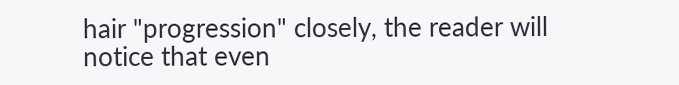hair "progression" closely, the reader will notice that even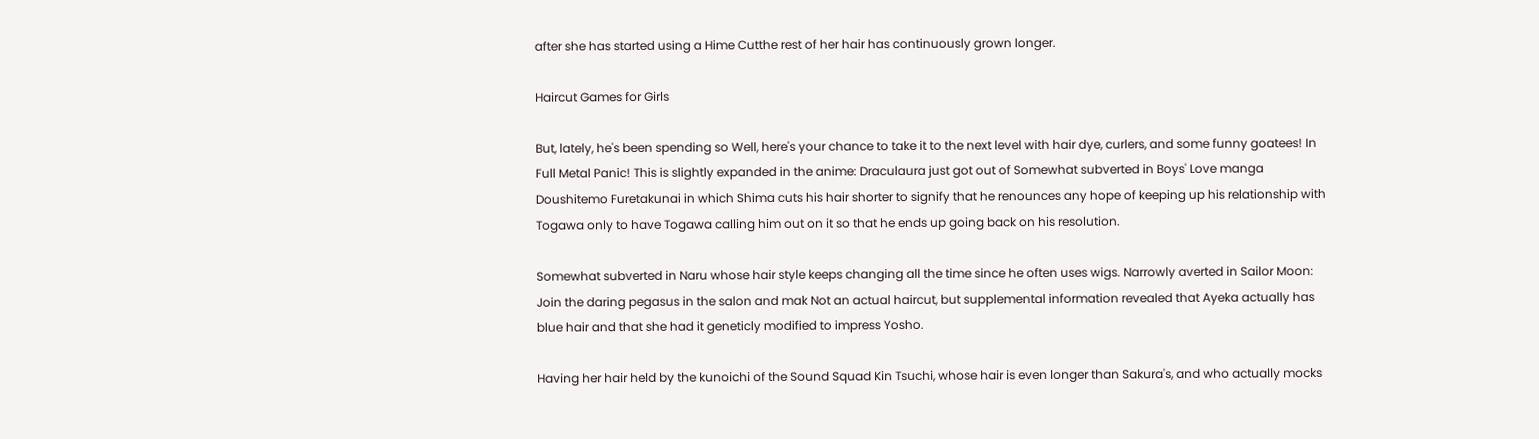after she has started using a Hime Cutthe rest of her hair has continuously grown longer.

Haircut Games for Girls

But, lately, he's been spending so Well, here's your chance to take it to the next level with hair dye, curlers, and some funny goatees! In Full Metal Panic! This is slightly expanded in the anime: Draculaura just got out of Somewhat subverted in Boys' Love manga Doushitemo Furetakunai in which Shima cuts his hair shorter to signify that he renounces any hope of keeping up his relationship with Togawa only to have Togawa calling him out on it so that he ends up going back on his resolution.

Somewhat subverted in Naru whose hair style keeps changing all the time since he often uses wigs. Narrowly averted in Sailor Moon: Join the daring pegasus in the salon and mak Not an actual haircut, but supplemental information revealed that Ayeka actually has blue hair and that she had it geneticly modified to impress Yosho.

Having her hair held by the kunoichi of the Sound Squad Kin Tsuchi, whose hair is even longer than Sakura's, and who actually mocks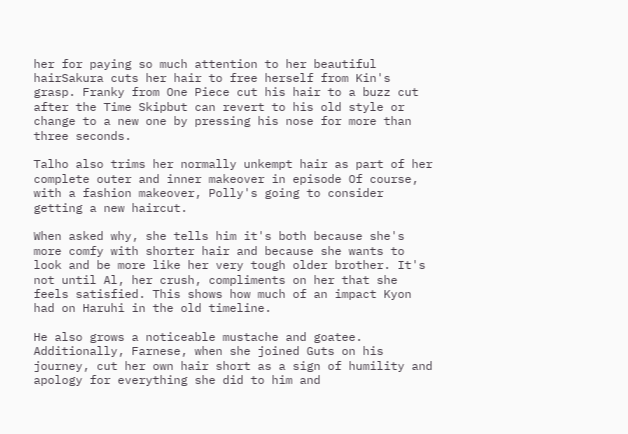her for paying so much attention to her beautiful hairSakura cuts her hair to free herself from Kin's grasp. Franky from One Piece cut his hair to a buzz cut after the Time Skipbut can revert to his old style or change to a new one by pressing his nose for more than three seconds.

Talho also trims her normally unkempt hair as part of her complete outer and inner makeover in episode Of course, with a fashion makeover, Polly's going to consider getting a new haircut.

When asked why, she tells him it's both because she's more comfy with shorter hair and because she wants to look and be more like her very tough older brother. It's not until Al, her crush, compliments on her that she feels satisfied. This shows how much of an impact Kyon had on Haruhi in the old timeline.

He also grows a noticeable mustache and goatee. Additionally, Farnese, when she joined Guts on his journey, cut her own hair short as a sign of humility and apology for everything she did to him and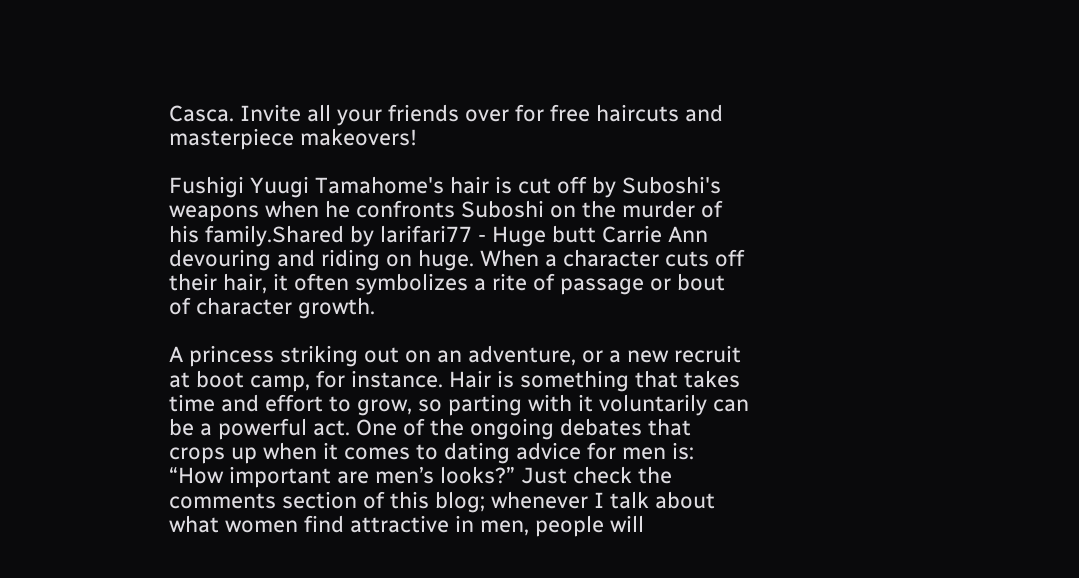Casca. Invite all your friends over for free haircuts and masterpiece makeovers!

Fushigi Yuugi Tamahome's hair is cut off by Suboshi's weapons when he confronts Suboshi on the murder of his family.Shared by larifari77 - Huge butt Carrie Ann devouring and riding on huge. When a character cuts off their hair, it often symbolizes a rite of passage or bout of character growth.

A princess striking out on an adventure, or a new recruit at boot camp, for instance. Hair is something that takes time and effort to grow, so parting with it voluntarily can be a powerful act. One of the ongoing debates that crops up when it comes to dating advice for men is: “How important are men’s looks?” Just check the comments section of this blog; whenever I talk about what women find attractive in men, people will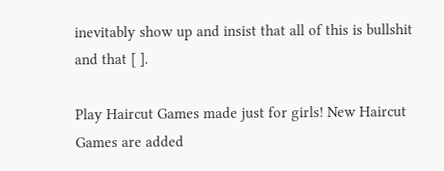inevitably show up and insist that all of this is bullshit and that [ ].

Play Haircut Games made just for girls! New Haircut Games are added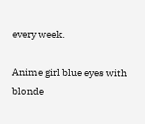every week.

Anime girl blue eyes with blonde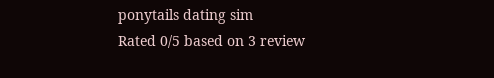ponytails dating sim
Rated 0/5 based on 3 review